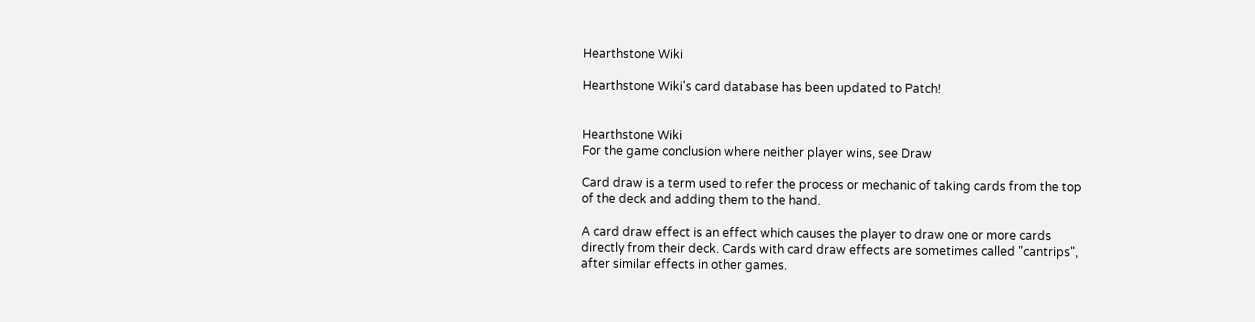Hearthstone Wiki

Hearthstone Wiki's card database has been updated to Patch!


Hearthstone Wiki
For the game conclusion where neither player wins, see Draw

Card draw is a term used to refer the process or mechanic of taking cards from the top of the deck and adding them to the hand.

A card draw effect is an effect which causes the player to draw one or more cards directly from their deck. Cards with card draw effects are sometimes called "cantrips", after similar effects in other games.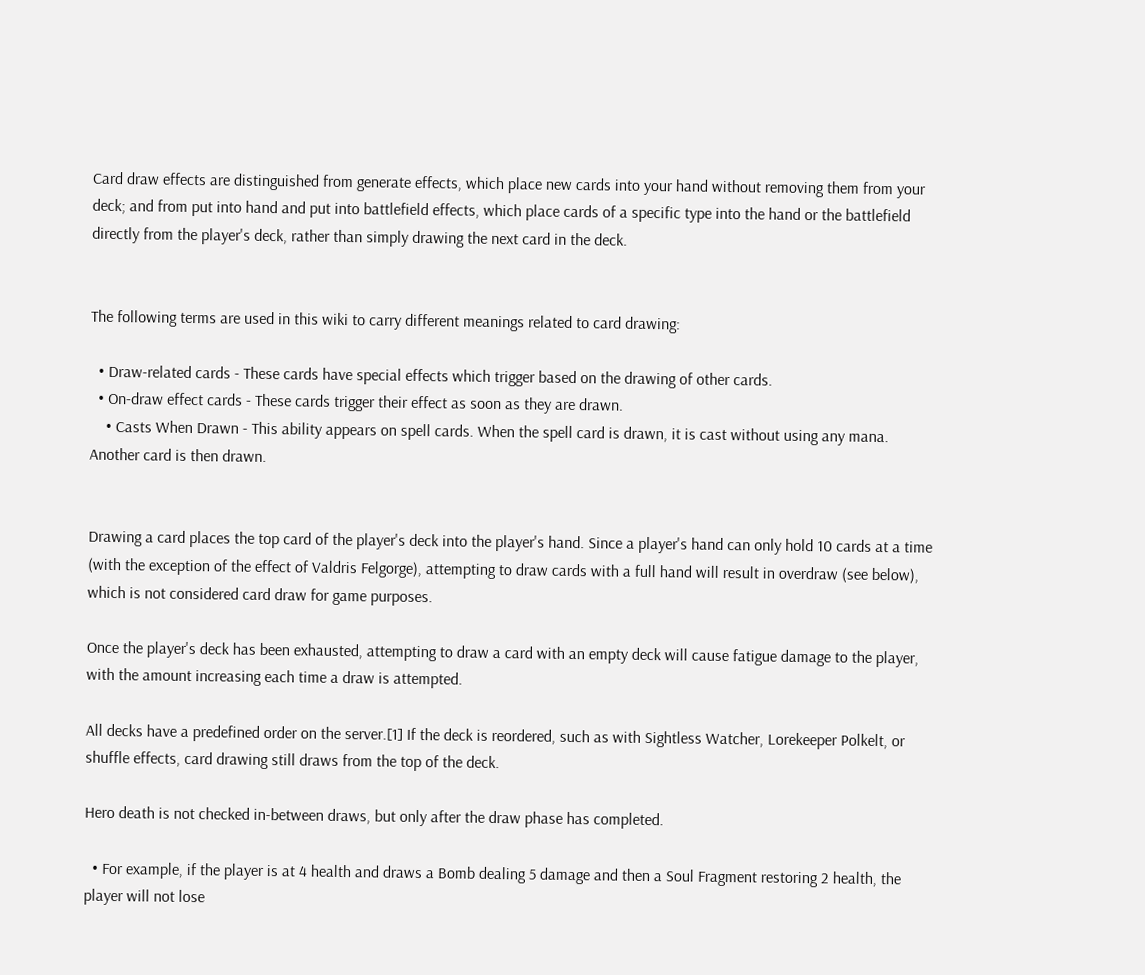Card draw effects are distinguished from generate effects, which place new cards into your hand without removing them from your deck; and from put into hand and put into battlefield effects, which place cards of a specific type into the hand or the battlefield directly from the player's deck, rather than simply drawing the next card in the deck.


The following terms are used in this wiki to carry different meanings related to card drawing:

  • Draw-related cards - These cards have special effects which trigger based on the drawing of other cards.
  • On-draw effect cards - These cards trigger their effect as soon as they are drawn.
    • Casts When Drawn - This ability appears on spell cards. When the spell card is drawn, it is cast without using any mana. Another card is then drawn.


Drawing a card places the top card of the player's deck into the player's hand. Since a player's hand can only hold 10 cards at a time (with the exception of the effect of Valdris Felgorge), attempting to draw cards with a full hand will result in overdraw (see below), which is not considered card draw for game purposes.

Once the player's deck has been exhausted, attempting to draw a card with an empty deck will cause fatigue damage to the player, with the amount increasing each time a draw is attempted.

All decks have a predefined order on the server.[1] If the deck is reordered, such as with Sightless Watcher, Lorekeeper Polkelt, or shuffle effects, card drawing still draws from the top of the deck.

Hero death is not checked in-between draws, but only after the draw phase has completed.

  • For example, if the player is at 4 health and draws a Bomb dealing 5 damage and then a Soul Fragment restoring 2 health, the player will not lose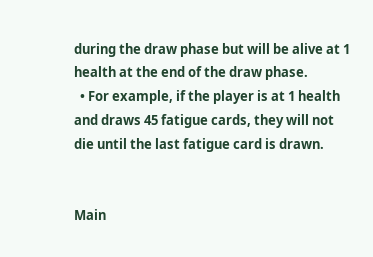during the draw phase but will be alive at 1 health at the end of the draw phase.
  • For example, if the player is at 1 health and draws 45 fatigue cards, they will not die until the last fatigue card is drawn.


Main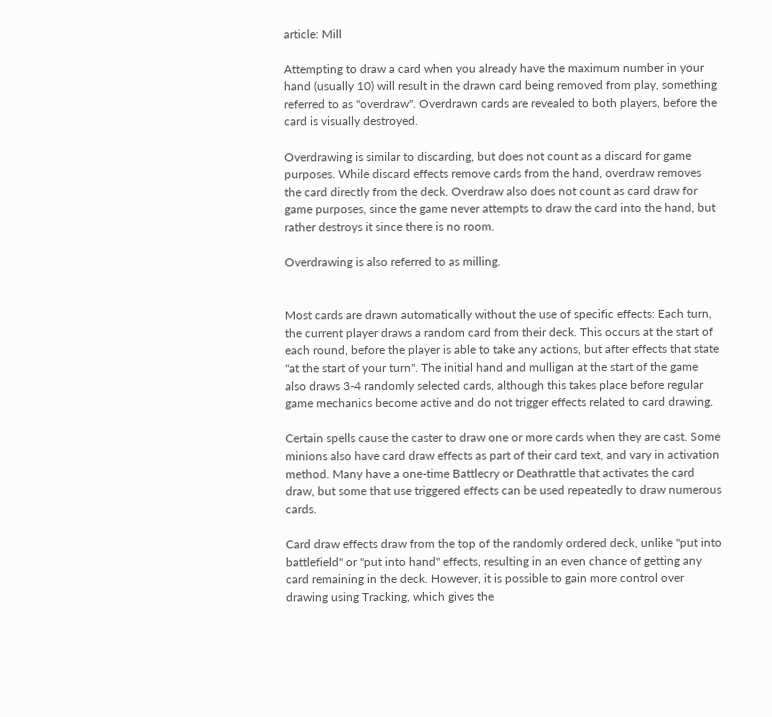article: Mill

Attempting to draw a card when you already have the maximum number in your hand (usually 10) will result in the drawn card being removed from play, something referred to as "overdraw". Overdrawn cards are revealed to both players, before the card is visually destroyed.

Overdrawing is similar to discarding, but does not count as a discard for game purposes. While discard effects remove cards from the hand, overdraw removes the card directly from the deck. Overdraw also does not count as card draw for game purposes, since the game never attempts to draw the card into the hand, but rather destroys it since there is no room.

Overdrawing is also referred to as milling.


Most cards are drawn automatically without the use of specific effects: Each turn, the current player draws a random card from their deck. This occurs at the start of each round, before the player is able to take any actions, but after effects that state "at the start of your turn". The initial hand and mulligan at the start of the game also draws 3-4 randomly selected cards, although this takes place before regular game mechanics become active and do not trigger effects related to card drawing.

Certain spells cause the caster to draw one or more cards when they are cast. Some minions also have card draw effects as part of their card text, and vary in activation method. Many have a one-time Battlecry or Deathrattle that activates the card draw, but some that use triggered effects can be used repeatedly to draw numerous cards.

Card draw effects draw from the top of the randomly ordered deck, unlike "put into battlefield" or "put into hand" effects, resulting in an even chance of getting any card remaining in the deck. However, it is possible to gain more control over drawing using Tracking, which gives the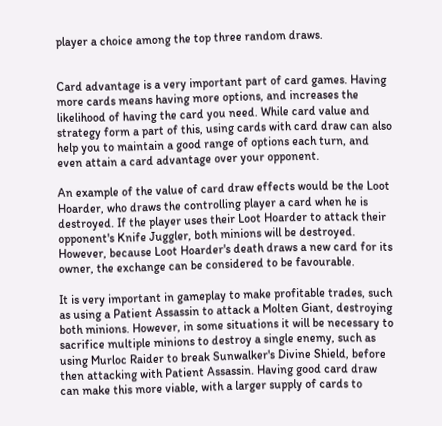player a choice among the top three random draws.


Card advantage is a very important part of card games. Having more cards means having more options, and increases the likelihood of having the card you need. While card value and strategy form a part of this, using cards with card draw can also help you to maintain a good range of options each turn, and even attain a card advantage over your opponent.

An example of the value of card draw effects would be the Loot Hoarder, who draws the controlling player a card when he is destroyed. If the player uses their Loot Hoarder to attack their opponent's Knife Juggler, both minions will be destroyed. However, because Loot Hoarder's death draws a new card for its owner, the exchange can be considered to be favourable.

It is very important in gameplay to make profitable trades, such as using a Patient Assassin to attack a Molten Giant, destroying both minions. However, in some situations it will be necessary to sacrifice multiple minions to destroy a single enemy, such as using Murloc Raider to break Sunwalker's Divine Shield, before then attacking with Patient Assassin. Having good card draw can make this more viable, with a larger supply of cards to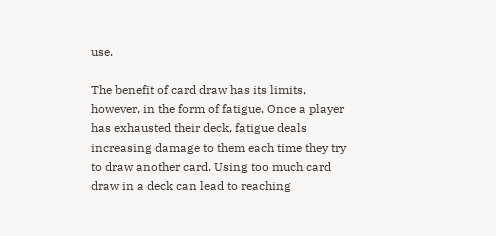use.

The benefit of card draw has its limits, however, in the form of fatigue. Once a player has exhausted their deck, fatigue deals increasing damage to them each time they try to draw another card. Using too much card draw in a deck can lead to reaching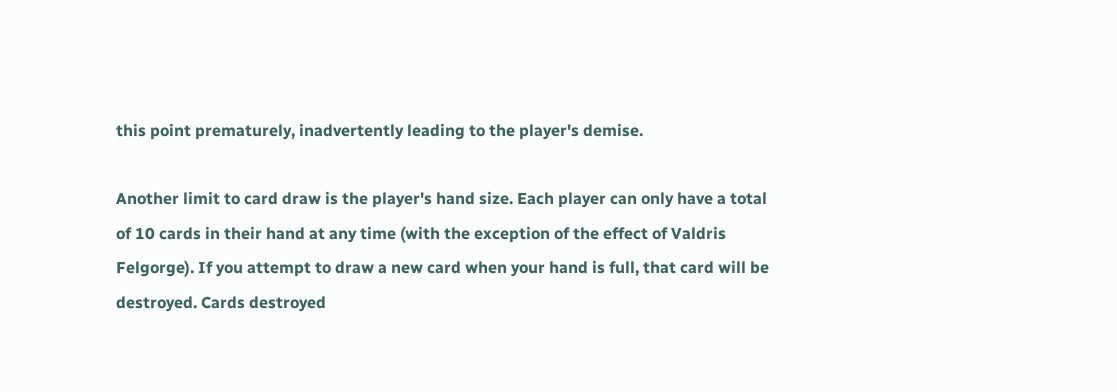this point prematurely, inadvertently leading to the player's demise.

Another limit to card draw is the player's hand size. Each player can only have a total of 10 cards in their hand at any time (with the exception of the effect of Valdris Felgorge). If you attempt to draw a new card when your hand is full, that card will be destroyed. Cards destroyed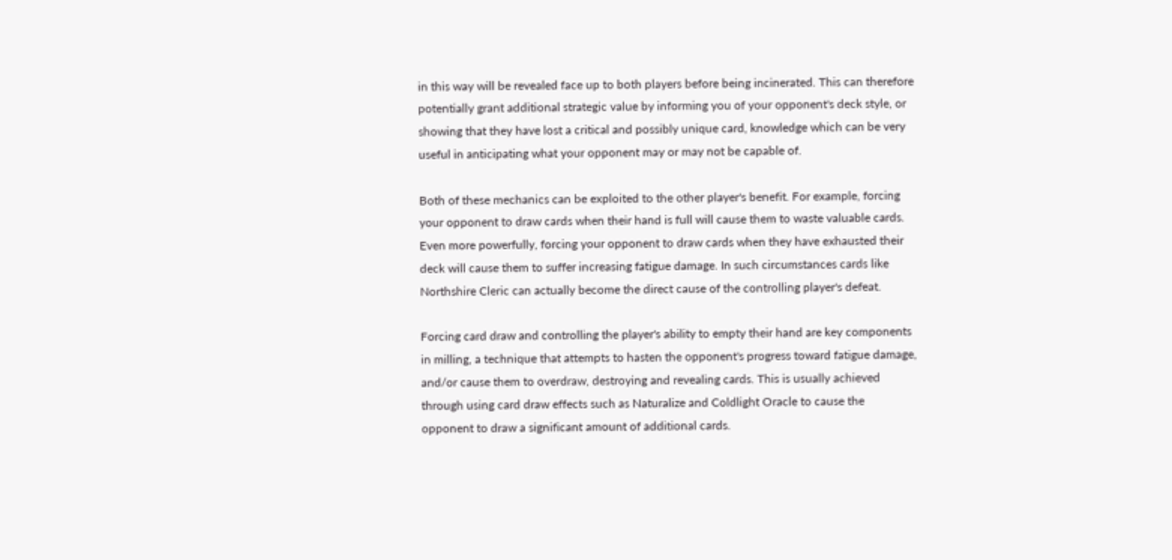in this way will be revealed face up to both players before being incinerated. This can therefore potentially grant additional strategic value by informing you of your opponent's deck style, or showing that they have lost a critical and possibly unique card, knowledge which can be very useful in anticipating what your opponent may or may not be capable of.

Both of these mechanics can be exploited to the other player's benefit. For example, forcing your opponent to draw cards when their hand is full will cause them to waste valuable cards. Even more powerfully, forcing your opponent to draw cards when they have exhausted their deck will cause them to suffer increasing fatigue damage. In such circumstances cards like Northshire Cleric can actually become the direct cause of the controlling player's defeat.

Forcing card draw and controlling the player's ability to empty their hand are key components in milling, a technique that attempts to hasten the opponent's progress toward fatigue damage, and/or cause them to overdraw, destroying and revealing cards. This is usually achieved through using card draw effects such as Naturalize and Coldlight Oracle to cause the opponent to draw a significant amount of additional cards.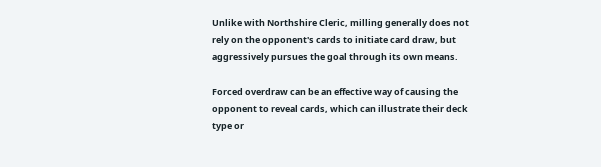Unlike with Northshire Cleric, milling generally does not rely on the opponent's cards to initiate card draw, but aggressively pursues the goal through its own means.

Forced overdraw can be an effective way of causing the opponent to reveal cards, which can illustrate their deck type or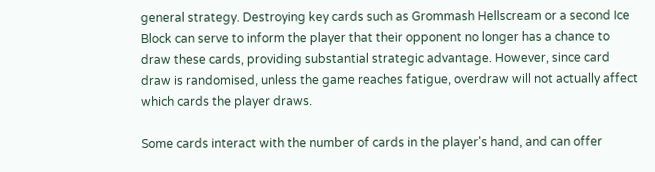general strategy. Destroying key cards such as Grommash Hellscream or a second Ice Block can serve to inform the player that their opponent no longer has a chance to draw these cards, providing substantial strategic advantage. However, since card draw is randomised, unless the game reaches fatigue, overdraw will not actually affect which cards the player draws.

Some cards interact with the number of cards in the player's hand, and can offer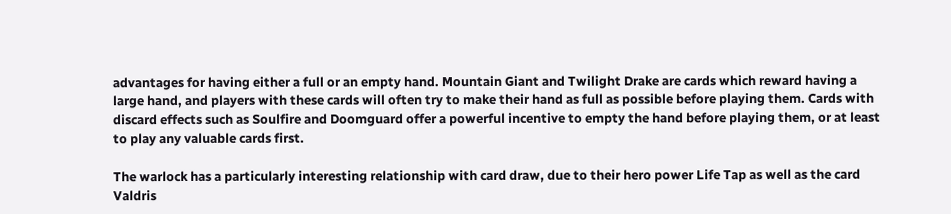advantages for having either a full or an empty hand. Mountain Giant and Twilight Drake are cards which reward having a large hand, and players with these cards will often try to make their hand as full as possible before playing them. Cards with discard effects such as Soulfire and Doomguard offer a powerful incentive to empty the hand before playing them, or at least to play any valuable cards first.

The warlock has a particularly interesting relationship with card draw, due to their hero power Life Tap as well as the card Valdris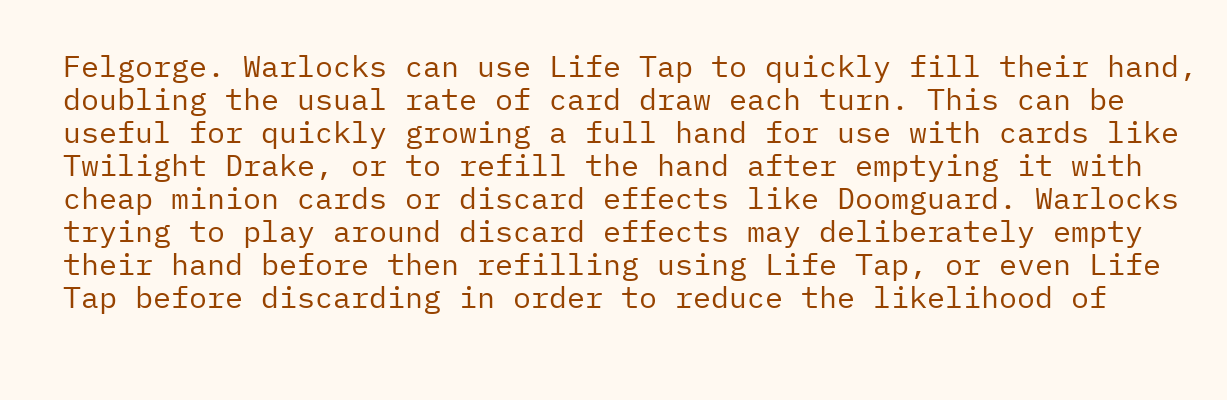Felgorge. Warlocks can use Life Tap to quickly fill their hand, doubling the usual rate of card draw each turn. This can be useful for quickly growing a full hand for use with cards like Twilight Drake, or to refill the hand after emptying it with cheap minion cards or discard effects like Doomguard. Warlocks trying to play around discard effects may deliberately empty their hand before then refilling using Life Tap, or even Life Tap before discarding in order to reduce the likelihood of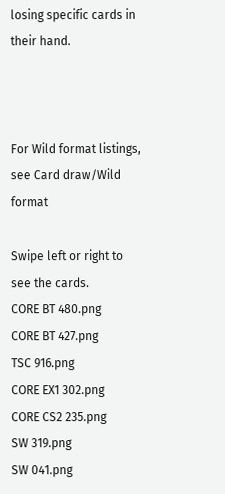losing specific cards in their hand.



For Wild format listings, see Card draw/Wild format

Swipe left or right to see the cards.
CORE BT 480.png
CORE BT 427.png
TSC 916.png
CORE EX1 302.png
CORE CS2 235.png
SW 319.png
SW 041.png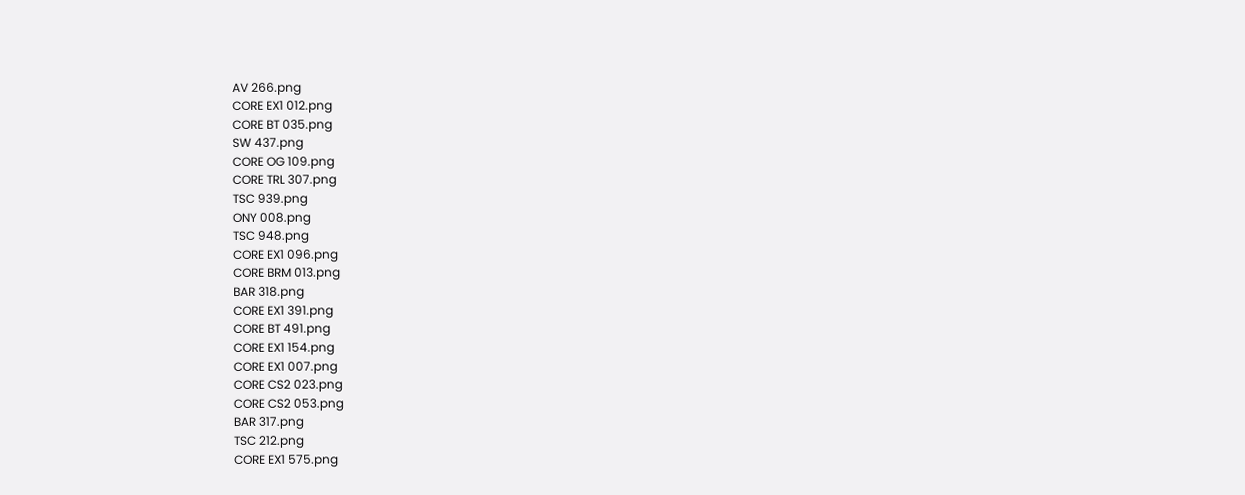AV 266.png
CORE EX1 012.png
CORE BT 035.png
SW 437.png
CORE OG 109.png
CORE TRL 307.png
TSC 939.png
ONY 008.png
TSC 948.png
CORE EX1 096.png
CORE BRM 013.png
BAR 318.png
CORE EX1 391.png
CORE BT 491.png
CORE EX1 154.png
CORE EX1 007.png
CORE CS2 023.png
CORE CS2 053.png
BAR 317.png
TSC 212.png
CORE EX1 575.png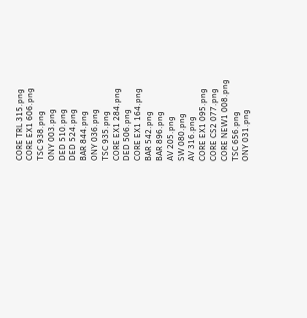CORE TRL 315.png
CORE EX1 606.png
TSC 938.png
ONY 003.png
DED 510.png
DED 524.png
BAR 844.png
ONY 036.png
TSC 935.png
CORE EX1 284.png
DED 506.png
CORE EX1 164.png
BAR 542.png
BAR 896.png
AV 205.png
SW 080.png
AV 316.png
CORE EX1 095.png
CORE CS2 077.png
CORE NEW1 008.png
TSC 656.png
ONY 031.png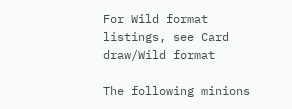For Wild format listings, see Card draw/Wild format

The following minions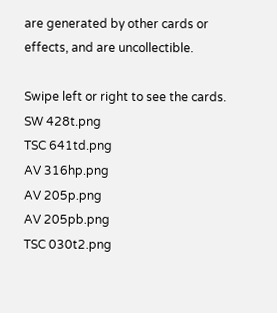are generated by other cards or effects, and are uncollectible.

Swipe left or right to see the cards.
SW 428t.png
TSC 641td.png
AV 316hp.png
AV 205p.png
AV 205pb.png
TSC 030t2.png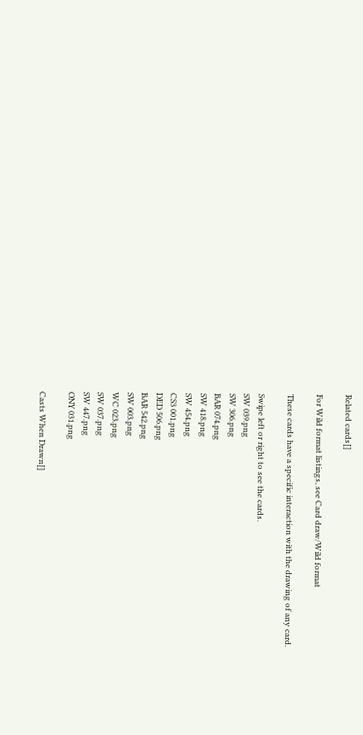Related cards[]

For Wild format listings, see Card draw/Wild format

These cards have a specific interaction with the drawing of any card.

Swipe left or right to see the cards.
SW 039.png
SW 306.png
BAR 074.png
SW 418.png
SW 454.png
CS3 001.png
DED 506.png
BAR 542.png
SW 003.png
WC 023.png
SW 037.png
SW 447.png
ONY 031.png

Casts When Drawn[]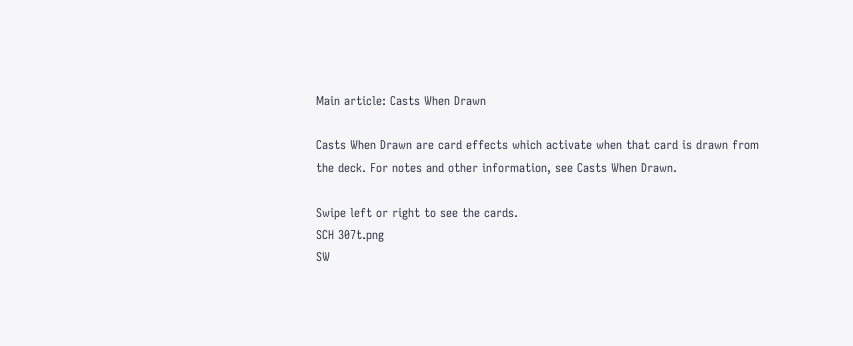Main article: Casts When Drawn

Casts When Drawn are card effects which activate when that card is drawn from the deck. For notes and other information, see Casts When Drawn.

Swipe left or right to see the cards.
SCH 307t.png
SW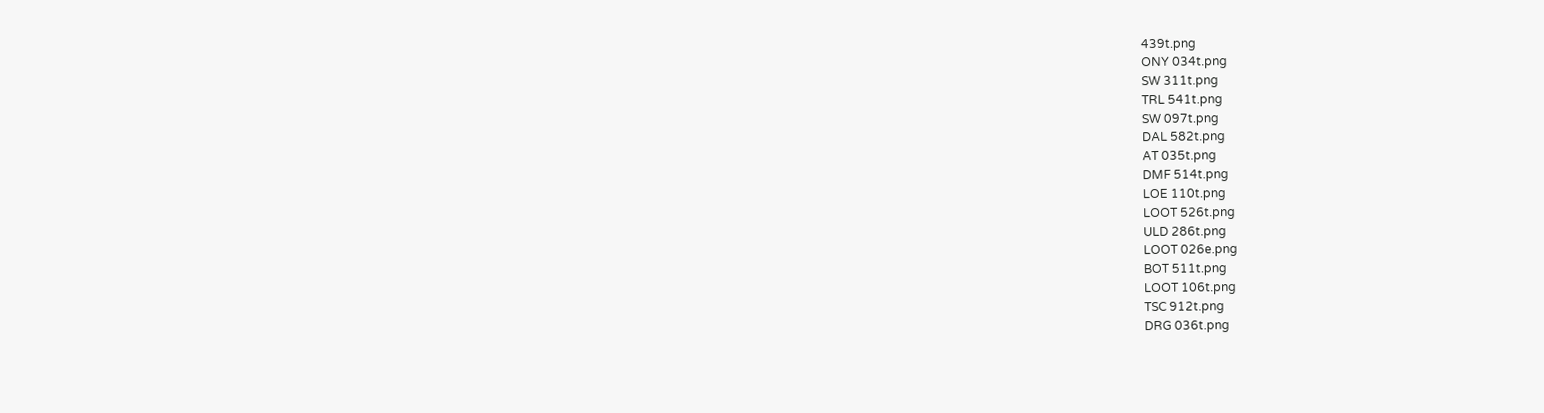439t.png
ONY 034t.png
SW 311t.png
TRL 541t.png
SW 097t.png
DAL 582t.png
AT 035t.png
DMF 514t.png
LOE 110t.png
LOOT 526t.png
ULD 286t.png
LOOT 026e.png
BOT 511t.png
LOOT 106t.png
TSC 912t.png
DRG 036t.png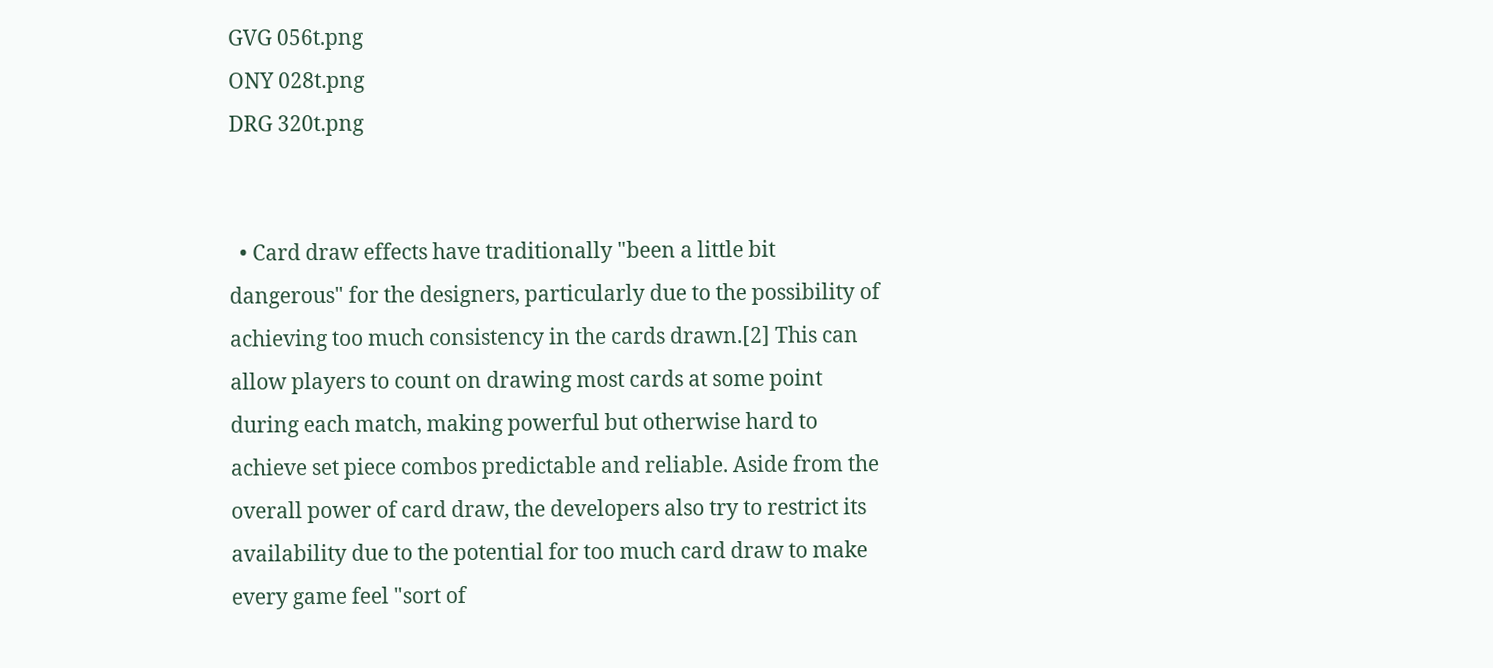GVG 056t.png
ONY 028t.png
DRG 320t.png


  • Card draw effects have traditionally "been a little bit dangerous" for the designers, particularly due to the possibility of achieving too much consistency in the cards drawn.[2] This can allow players to count on drawing most cards at some point during each match, making powerful but otherwise hard to achieve set piece combos predictable and reliable. Aside from the overall power of card draw, the developers also try to restrict its availability due to the potential for too much card draw to make every game feel "sort of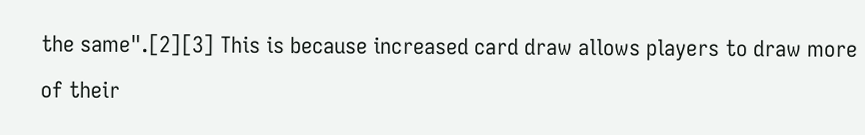the same".[2][3] This is because increased card draw allows players to draw more of their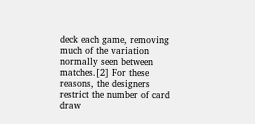deck each game, removing much of the variation normally seen between matches.[2] For these reasons, the designers restrict the number of card draw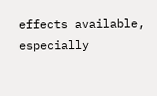effects available, especially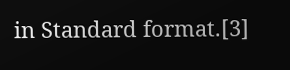in Standard format.[3]